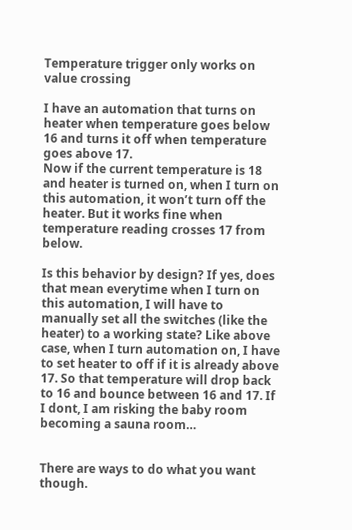Temperature trigger only works on value crossing

I have an automation that turns on heater when temperature goes below 16 and turns it off when temperature goes above 17.
Now if the current temperature is 18 and heater is turned on, when I turn on this automation, it won’t turn off the heater. But it works fine when temperature reading crosses 17 from below.

Is this behavior by design? If yes, does that mean everytime when I turn on this automation, I will have to manually set all the switches (like the heater) to a working state? Like above case, when I turn automation on, I have to set heater to off if it is already above 17. So that temperature will drop back to 16 and bounce between 16 and 17. If I dont, I am risking the baby room becoming a sauna room…


There are ways to do what you want though.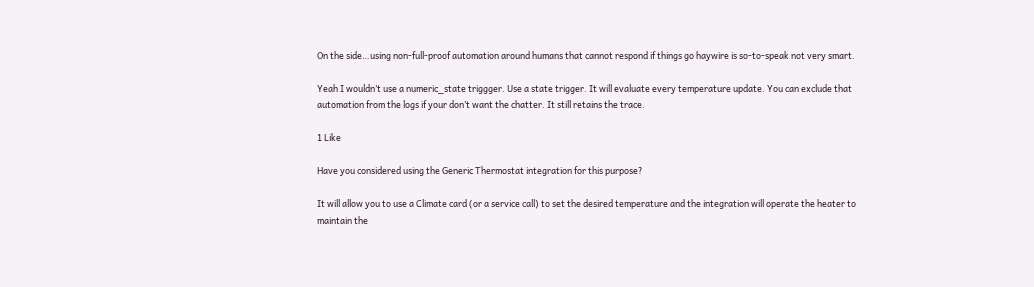On the side…using non-full-proof automation around humans that cannot respond if things go haywire is so-to-speak not very smart.

Yeah I wouldn’t use a numeric_state triggger. Use a state trigger. It will evaluate every temperature update. You can exclude that automation from the logs if your don’t want the chatter. It still retains the trace.

1 Like

Have you considered using the Generic Thermostat integration for this purpose?

It will allow you to use a Climate card (or a service call) to set the desired temperature and the integration will operate the heater to maintain the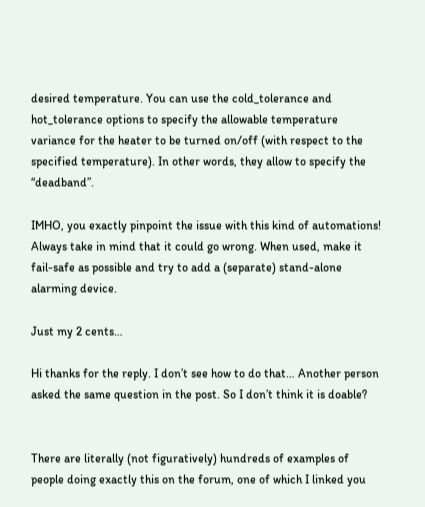desired temperature. You can use the cold_tolerance and hot_tolerance options to specify the allowable temperature variance for the heater to be turned on/off (with respect to the specified temperature). In other words, they allow to specify the “deadband”.

IMHO, you exactly pinpoint the issue with this kind of automations! Always take in mind that it could go wrong. When used, make it fail-safe as possible and try to add a (separate) stand-alone alarming device.

Just my 2 cents…

Hi thanks for the reply. I don’t see how to do that… Another person asked the same question in the post. So I don’t think it is doable?


There are literally (not figuratively) hundreds of examples of people doing exactly this on the forum, one of which I linked you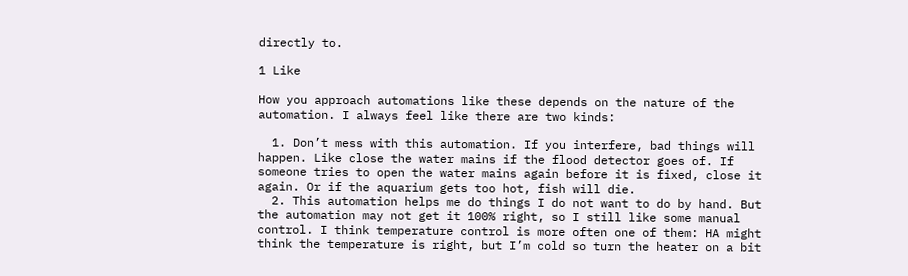directly to.

1 Like

How you approach automations like these depends on the nature of the automation. I always feel like there are two kinds:

  1. Don’t mess with this automation. If you interfere, bad things will happen. Like close the water mains if the flood detector goes of. If someone tries to open the water mains again before it is fixed, close it again. Or if the aquarium gets too hot, fish will die.
  2. This automation helps me do things I do not want to do by hand. But the automation may not get it 100% right, so I still like some manual control. I think temperature control is more often one of them: HA might think the temperature is right, but I’m cold so turn the heater on a bit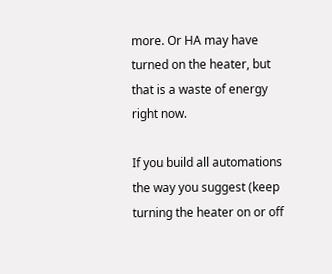more. Or HA may have turned on the heater, but that is a waste of energy right now.

If you build all automations the way you suggest (keep turning the heater on or off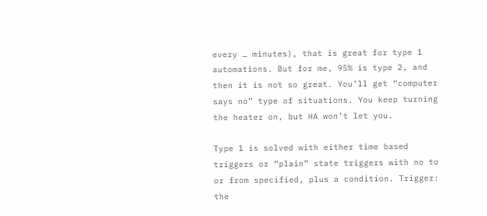every … minutes), that is great for type 1 automations. But for me, 95% is type 2, and then it is not so great. You’ll get “computer says no” type of situations. You keep turning the heater on, but HA won’t let you.

Type 1 is solved with either time based triggers or “plain” state triggers with no to or from specified, plus a condition. Trigger: the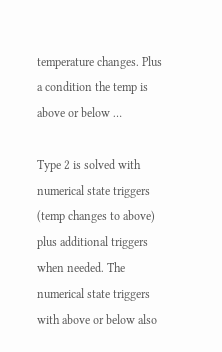temperature changes. Plus a condition the temp is above or below …

Type 2 is solved with numerical state triggers (temp changes to above) plus additional triggers when needed. The numerical state triggers with above or below also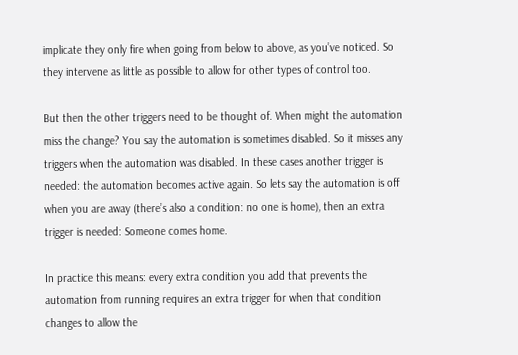implicate they only fire when going from below to above, as you’ve noticed. So they intervene as little as possible to allow for other types of control too.

But then the other triggers need to be thought of. When might the automation miss the change? You say the automation is sometimes disabled. So it misses any triggers when the automation was disabled. In these cases another trigger is needed: the automation becomes active again. So lets say the automation is off when you are away (there’s also a condition: no one is home), then an extra trigger is needed: Someone comes home.

In practice this means: every extra condition you add that prevents the automation from running requires an extra trigger for when that condition changes to allow the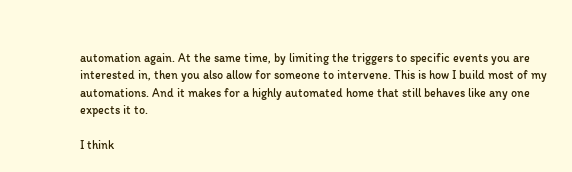automation again. At the same time, by limiting the triggers to specific events you are interested in, then you also allow for someone to intervene. This is how I build most of my automations. And it makes for a highly automated home that still behaves like any one expects it to.

I think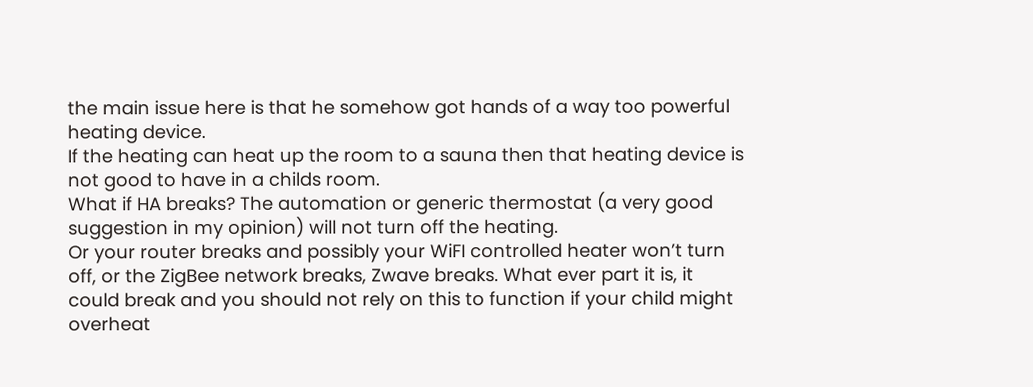the main issue here is that he somehow got hands of a way too powerful heating device.
If the heating can heat up the room to a sauna then that heating device is not good to have in a childs room.
What if HA breaks? The automation or generic thermostat (a very good suggestion in my opinion) will not turn off the heating.
Or your router breaks and possibly your WiFI controlled heater won’t turn off, or the ZigBee network breaks, Zwave breaks. What ever part it is, it could break and you should not rely on this to function if your child might overheat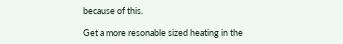because of this.

Get a more resonable sized heating in the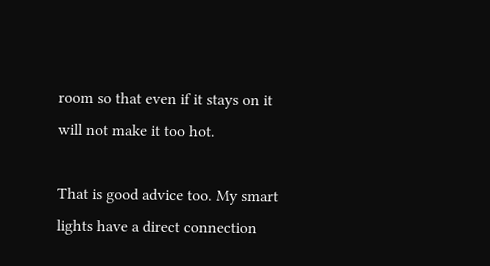room so that even if it stays on it will not make it too hot.

That is good advice too. My smart lights have a direct connection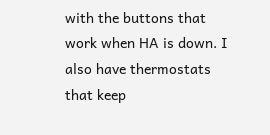with the buttons that work when HA is down. I also have thermostats that keep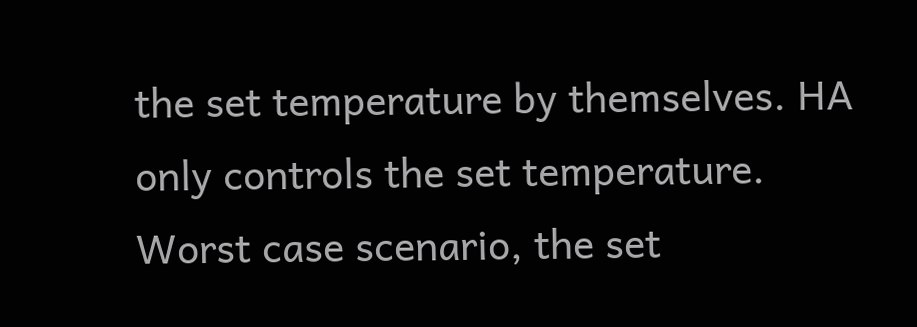the set temperature by themselves. HA only controls the set temperature. Worst case scenario, the set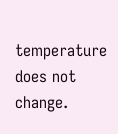temperature does not change.